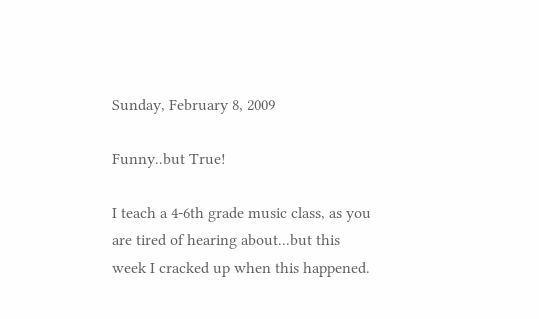Sunday, February 8, 2009

Funny..but True!

I teach a 4-6th grade music class, as you
are tired of hearing about...but this
week I cracked up when this happened.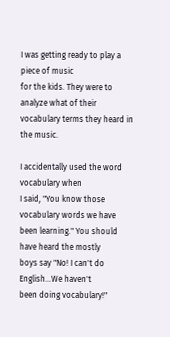I was getting ready to play a piece of music
for the kids. They were to analyze what of their
vocabulary terms they heard in the music.

I accidentally used the word vocabulary when
I said, "You know those vocabulary words we have
been learning." You should have heard the mostly
boys say "No! I can't do English...We haven't
been doing vocabulary!"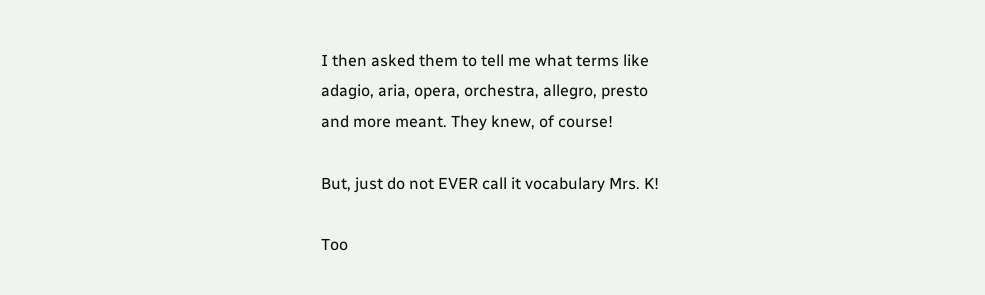I then asked them to tell me what terms like
adagio, aria, opera, orchestra, allegro, presto
and more meant. They knew, of course!

But, just do not EVER call it vocabulary Mrs. K!

Too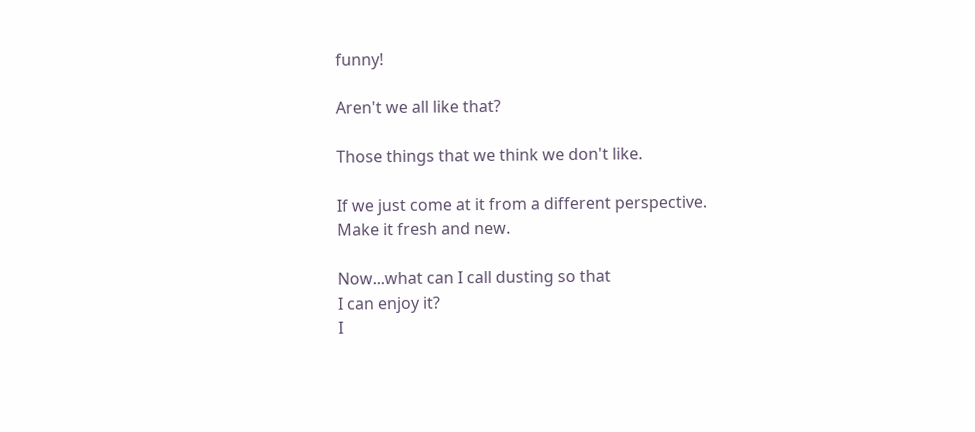funny!

Aren't we all like that?

Those things that we think we don't like.

If we just come at it from a different perspective.
Make it fresh and new.

Now...what can I call dusting so that
I can enjoy it?
I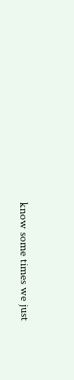know some times we just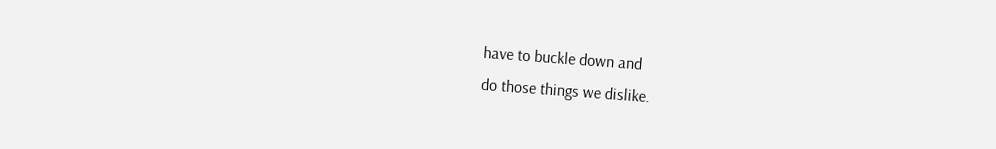have to buckle down and
do those things we dislike.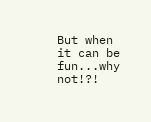But when it can be fun...why not!?!